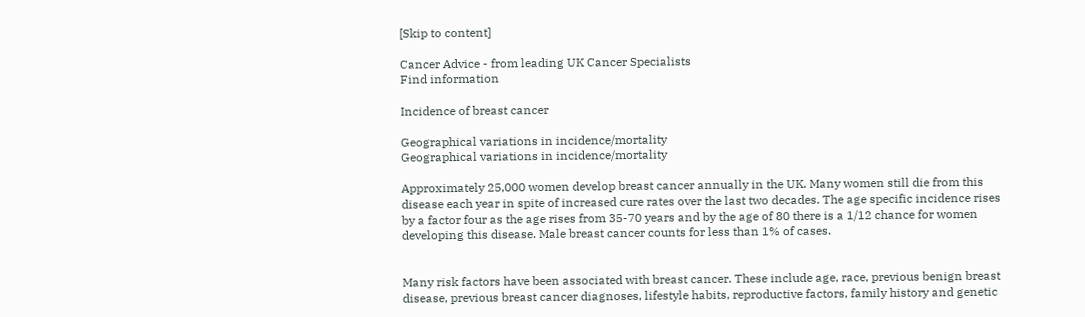[Skip to content]

Cancer Advice - from leading UK Cancer Specialists
Find information

Incidence of breast cancer

Geographical variations in incidence/mortality
Geographical variations in incidence/mortality

Approximately 25,000 women develop breast cancer annually in the UK. Many women still die from this disease each year in spite of increased cure rates over the last two decades. The age specific incidence rises by a factor four as the age rises from 35-70 years and by the age of 80 there is a 1/12 chance for women developing this disease. Male breast cancer counts for less than 1% of cases.


Many risk factors have been associated with breast cancer. These include age, race, previous benign breast disease, previous breast cancer diagnoses, lifestyle habits, reproductive factors, family history and genetic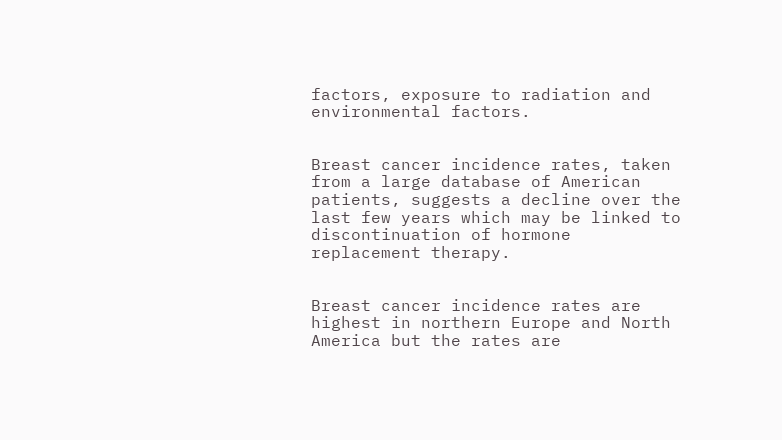factors, exposure to radiation and environmental factors.


Breast cancer incidence rates, taken from a large database of American patients, suggests a decline over the last few years which may be linked to discontinuation of hormone replacement therapy.


Breast cancer incidence rates are highest in northern Europe and North America but the rates are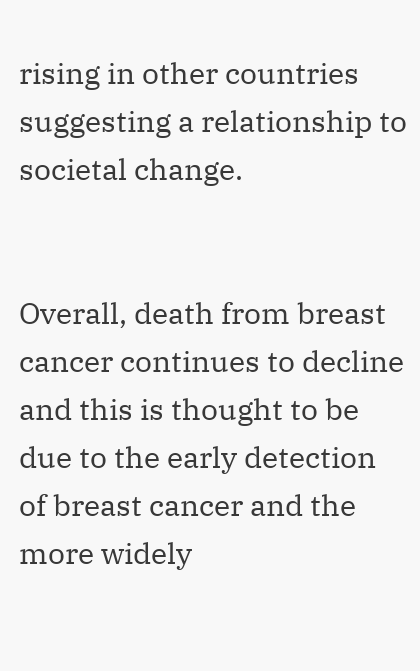rising in other countries suggesting a relationship to societal change.


Overall, death from breast cancer continues to decline and this is thought to be due to the early detection of breast cancer and the more widely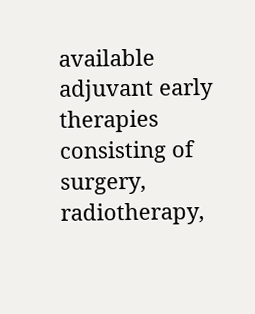available adjuvant early therapies consisting of surgery, radiotherapy,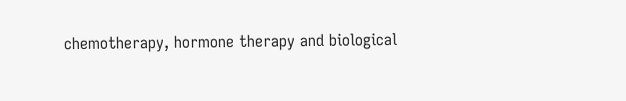chemotherapy, hormone therapy and biological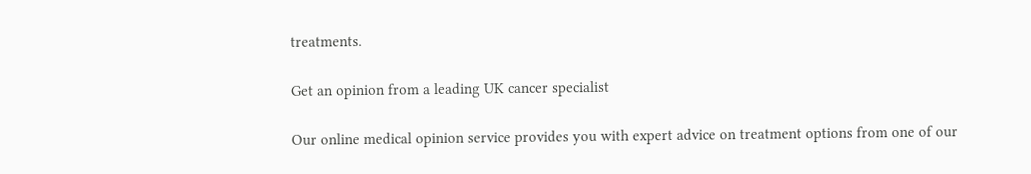treatments.

Get an opinion from a leading UK cancer specialist

Our online medical opinion service provides you with expert advice on treatment options from one of our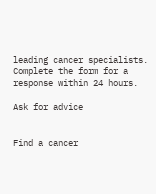leading cancer specialists. Complete the form for a response within 24 hours.

Ask for advice


Find a cancer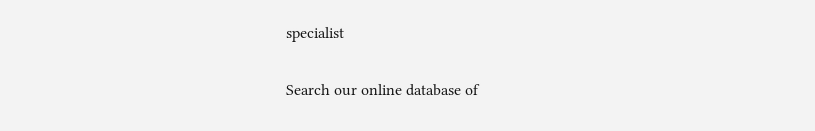specialist

Search our online database of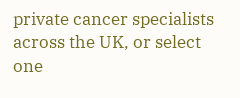private cancer specialists across the UK, or select one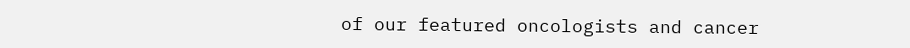of our featured oncologists and cancer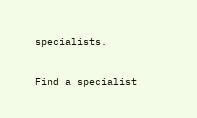specialists.

Find a specialist